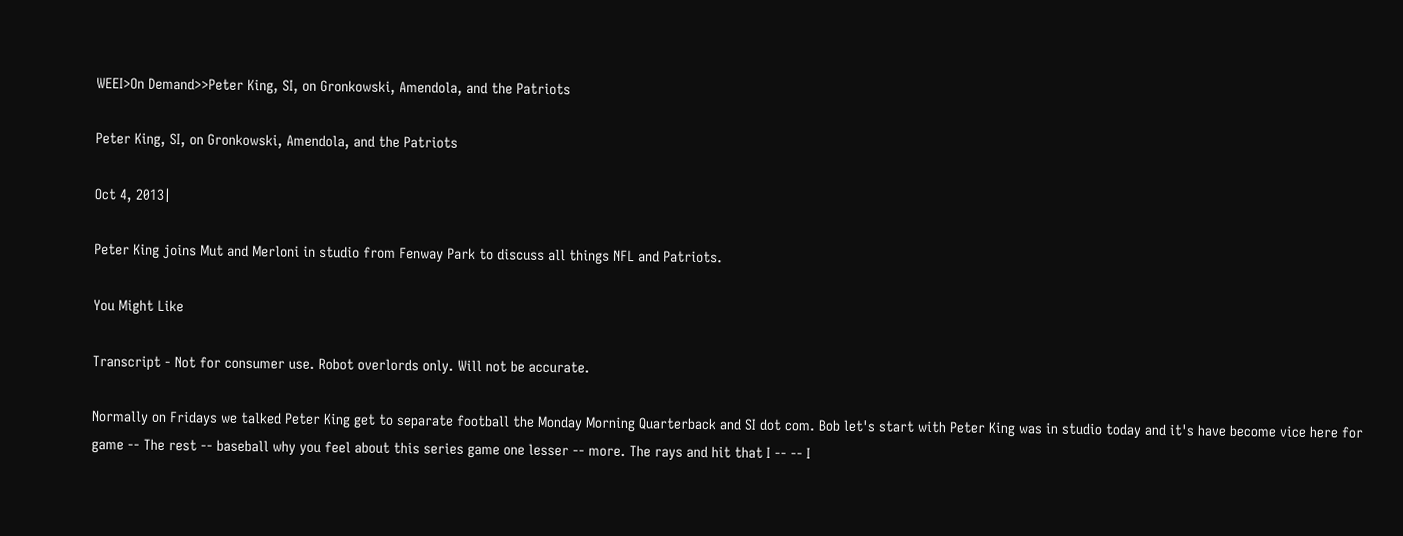WEEI>On Demand>>Peter King, SI, on Gronkowski, Amendola, and the Patriots

Peter King, SI, on Gronkowski, Amendola, and the Patriots

Oct 4, 2013|

Peter King joins Mut and Merloni in studio from Fenway Park to discuss all things NFL and Patriots.

You Might Like

Transcript - Not for consumer use. Robot overlords only. Will not be accurate.

Normally on Fridays we talked Peter King get to separate football the Monday Morning Quarterback and SI dot com. Bob let's start with Peter King was in studio today and it's have become vice here for game -- The rest -- baseball why you feel about this series game one lesser -- more. The rays and hit that I -- -- I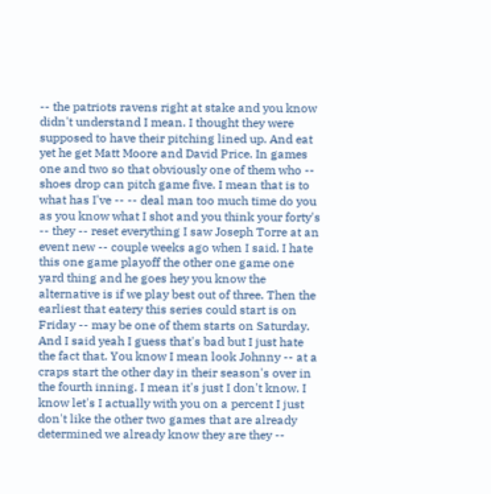-- the patriots ravens right at stake and you know didn't understand I mean. I thought they were supposed to have their pitching lined up. And eat yet he get Matt Moore and David Price. In games one and two so that obviously one of them who -- shoes drop can pitch game five. I mean that is to what has I've -- -- deal man too much time do you as you know what I shot and you think your forty's -- they -- reset everything I saw Joseph Torre at an event new -- couple weeks ago when I said. I hate this one game playoff the other one game one yard thing and he goes hey you know the alternative is if we play best out of three. Then the earliest that eatery this series could start is on Friday -- may be one of them starts on Saturday. And I said yeah I guess that's bad but I just hate the fact that. You know I mean look Johnny -- at a craps start the other day in their season's over in the fourth inning. I mean it's just I don't know. I know let's I actually with you on a percent I just don't like the other two games that are already determined we already know they are they --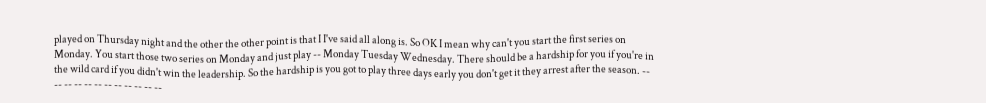played on Thursday night and the other the other point is that I I've said all along is. So OK I mean why can't you start the first series on Monday. You start those two series on Monday and just play -- Monday Tuesday Wednesday. There should be a hardship for you if you're in the wild card if you didn't win the leadership. So the hardship is you got to play three days early you don't get it they arrest after the season. -- -- -- -- -- -- -- -- -- -- -- --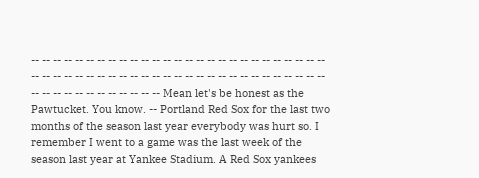-- -- -- -- -- -- -- -- -- -- -- -- -- -- -- -- -- -- -- -- -- -- -- -- -- -- -- -- -- -- -- -- -- -- -- -- -- -- -- -- -- -- -- -- -- -- -- -- -- -- -- -- -- -- -- -- -- -- -- -- -- -- -- -- -- -- Mean let's be honest as the Pawtucket. You know. -- Portland Red Sox for the last two months of the season last year everybody was hurt so. I remember I went to a game was the last week of the season last year at Yankee Stadium. A Red Sox yankees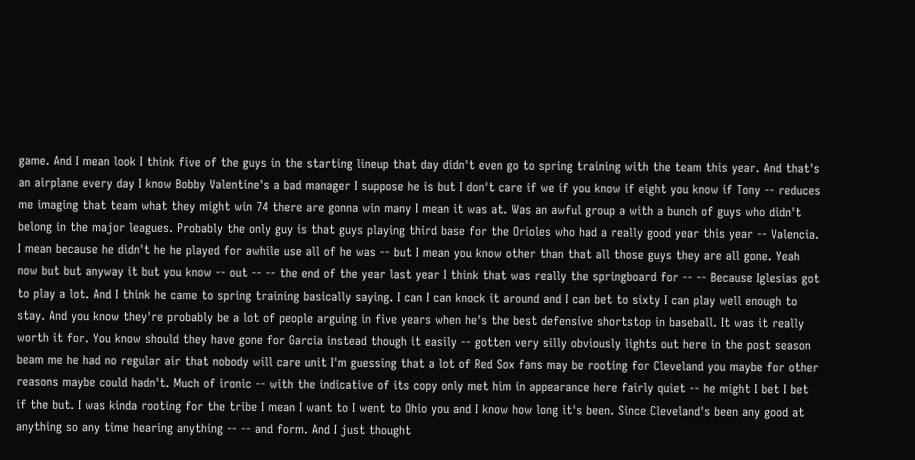game. And I mean look I think five of the guys in the starting lineup that day didn't even go to spring training with the team this year. And that's an airplane every day I know Bobby Valentine's a bad manager I suppose he is but I don't care if we if you know if eight you know if Tony -- reduces me imaging that team what they might win 74 there are gonna win many I mean it was at. Was an awful group a with a bunch of guys who didn't belong in the major leagues. Probably the only guy is that guys playing third base for the Orioles who had a really good year this year -- Valencia. I mean because he didn't he he played for awhile use all of he was -- but I mean you know other than that all those guys they are all gone. Yeah now but but anyway it but you know -- out -- -- the end of the year last year I think that was really the springboard for -- -- Because Iglesias got to play a lot. And I think he came to spring training basically saying. I can I can knock it around and I can bet to sixty I can play well enough to stay. And you know they're probably be a lot of people arguing in five years when he's the best defensive shortstop in baseball. It was it really worth it for. You know should they have gone for Garcia instead though it easily -- gotten very silly obviously lights out here in the post season beam me he had no regular air that nobody will care unit I'm guessing that a lot of Red Sox fans may be rooting for Cleveland you maybe for other reasons maybe could hadn't. Much of ironic -- with the indicative of its copy only met him in appearance here fairly quiet -- he might I bet I bet if the but. I was kinda rooting for the tribe I mean I want to I went to Ohio you and I know how long it's been. Since Cleveland's been any good at anything so any time hearing anything -- -- and form. And I just thought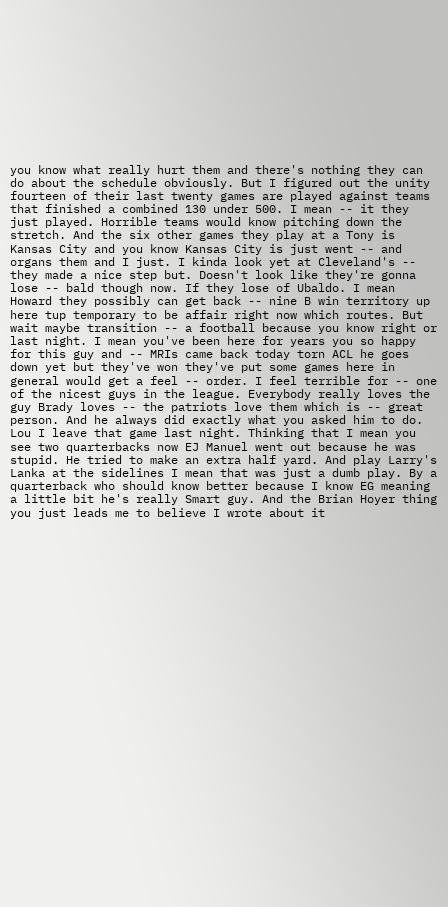you know what really hurt them and there's nothing they can do about the schedule obviously. But I figured out the unity fourteen of their last twenty games are played against teams that finished a combined 130 under 500. I mean -- it they just played. Horrible teams would know pitching down the stretch. And the six other games they play at a Tony is Kansas City and you know Kansas City is just went -- and organs them and I just. I kinda look yet at Cleveland's -- they made a nice step but. Doesn't look like they're gonna lose -- bald though now. If they lose of Ubaldo. I mean Howard they possibly can get back -- nine B win territory up here tup temporary to be affair right now which routes. But wait maybe transition -- a football because you know right or last night. I mean you've been here for years you so happy for this guy and -- MRIs came back today torn ACL he goes down yet but they've won they've put some games here in general would get a feel -- order. I feel terrible for -- one of the nicest guys in the league. Everybody really loves the guy Brady loves -- the patriots love them which is -- great person. And he always did exactly what you asked him to do. Lou I leave that game last night. Thinking that I mean you see two quarterbacks now EJ Manuel went out because he was stupid. He tried to make an extra half yard. And play Larry's Lanka at the sidelines I mean that was just a dumb play. By a quarterback who should know better because I know EG meaning a little bit he's really Smart guy. And the Brian Hoyer thing you just leads me to believe I wrote about it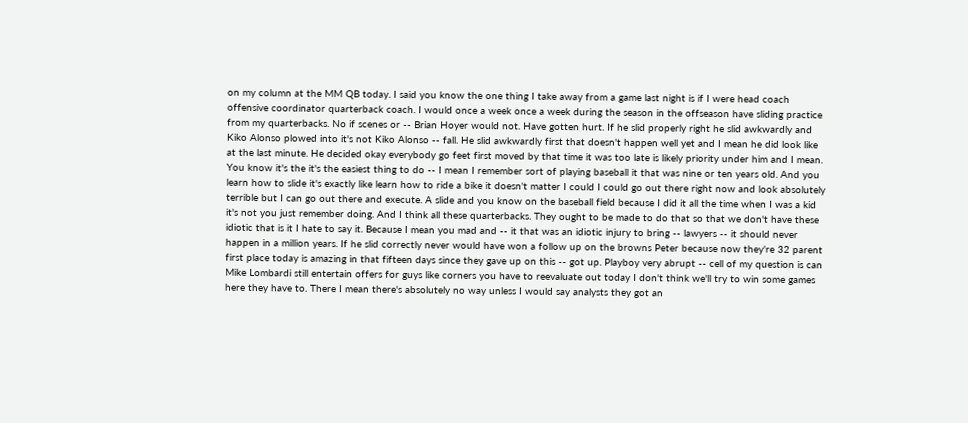on my column at the MM QB today. I said you know the one thing I take away from a game last night is if I were head coach offensive coordinator quarterback coach. I would once a week once a week during the season in the offseason have sliding practice from my quarterbacks. No if scenes or -- Brian Hoyer would not. Have gotten hurt. If he slid properly right he slid awkwardly and Kiko Alonso plowed into it's not Kiko Alonso -- fall. He slid awkwardly first that doesn't happen well yet and I mean he did look like at the last minute. He decided okay everybody go feet first moved by that time it was too late is likely priority under him and I mean. You know it's the it's the easiest thing to do -- I mean I remember sort of playing baseball it that was nine or ten years old. And you learn how to slide it's exactly like learn how to ride a bike it doesn't matter I could I could go out there right now and look absolutely terrible but I can go out there and execute. A slide and you know on the baseball field because I did it all the time when I was a kid it's not you just remember doing. And I think all these quarterbacks. They ought to be made to do that so that we don't have these idiotic that is it I hate to say it. Because I mean you mad and -- it that was an idiotic injury to bring -- lawyers -- it should never happen in a million years. If he slid correctly never would have won a follow up on the browns Peter because now they're 32 parent first place today is amazing in that fifteen days since they gave up on this -- got up. Playboy very abrupt -- cell of my question is can Mike Lombardi still entertain offers for guys like corners you have to reevaluate out today I don't think we'll try to win some games here they have to. There I mean there's absolutely no way unless I would say analysts they got an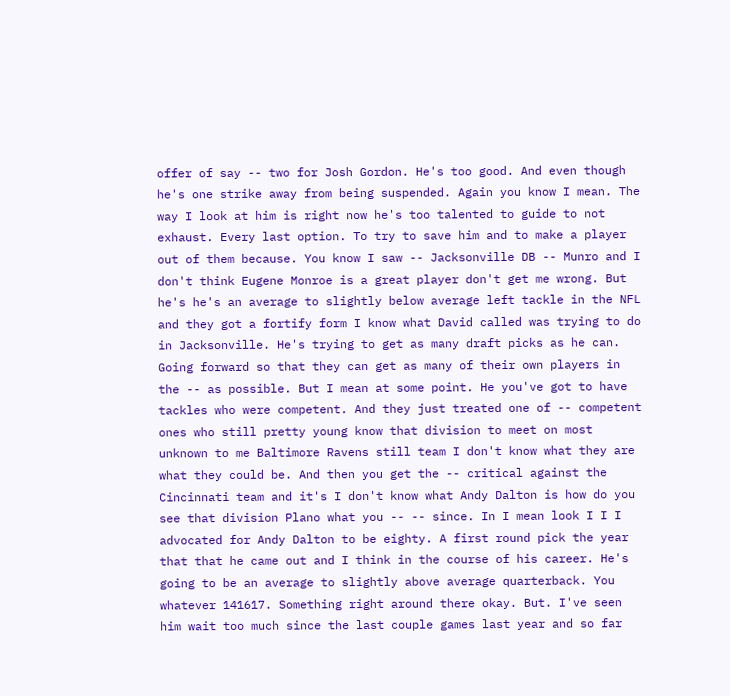offer of say -- two for Josh Gordon. He's too good. And even though he's one strike away from being suspended. Again you know I mean. The way I look at him is right now he's too talented to guide to not exhaust. Every last option. To try to save him and to make a player out of them because. You know I saw -- Jacksonville DB -- Munro and I don't think Eugene Monroe is a great player don't get me wrong. But he's he's an average to slightly below average left tackle in the NFL and they got a fortify form I know what David called was trying to do in Jacksonville. He's trying to get as many draft picks as he can. Going forward so that they can get as many of their own players in the -- as possible. But I mean at some point. He you've got to have tackles who were competent. And they just treated one of -- competent ones who still pretty young know that division to meet on most unknown to me Baltimore Ravens still team I don't know what they are what they could be. And then you get the -- critical against the Cincinnati team and it's I don't know what Andy Dalton is how do you see that division Plano what you -- -- since. In I mean look I I I advocated for Andy Dalton to be eighty. A first round pick the year that that he came out and I think in the course of his career. He's going to be an average to slightly above average quarterback. You whatever 141617. Something right around there okay. But. I've seen him wait too much since the last couple games last year and so far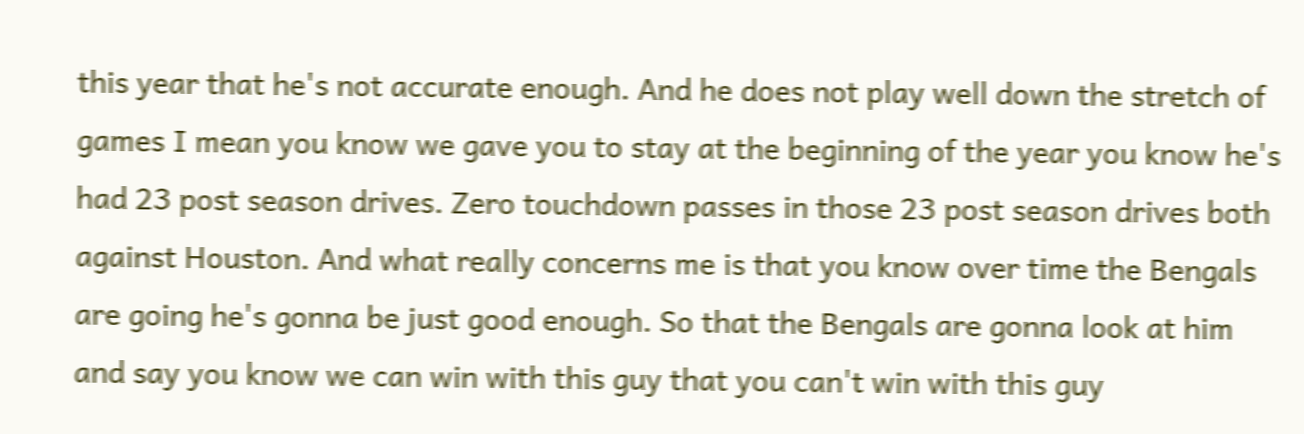this year that he's not accurate enough. And he does not play well down the stretch of games I mean you know we gave you to stay at the beginning of the year you know he's had 23 post season drives. Zero touchdown passes in those 23 post season drives both against Houston. And what really concerns me is that you know over time the Bengals are going he's gonna be just good enough. So that the Bengals are gonna look at him and say you know we can win with this guy that you can't win with this guy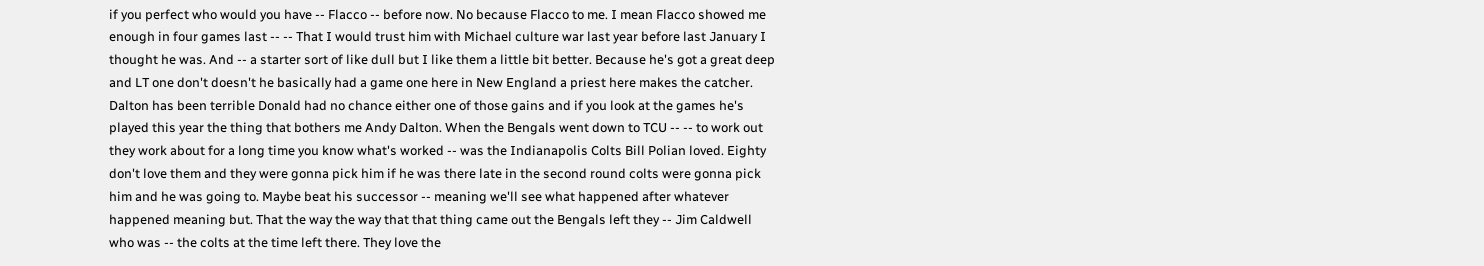if you perfect who would you have -- Flacco -- before now. No because Flacco to me. I mean Flacco showed me enough in four games last -- -- That I would trust him with Michael culture war last year before last January I thought he was. And -- a starter sort of like dull but I like them a little bit better. Because he's got a great deep and LT one don't doesn't he basically had a game one here in New England a priest here makes the catcher. Dalton has been terrible Donald had no chance either one of those gains and if you look at the games he's played this year the thing that bothers me Andy Dalton. When the Bengals went down to TCU -- -- to work out they work about for a long time you know what's worked -- was the Indianapolis Colts Bill Polian loved. Eighty don't love them and they were gonna pick him if he was there late in the second round colts were gonna pick him and he was going to. Maybe beat his successor -- meaning we'll see what happened after whatever happened meaning but. That the way the way that that thing came out the Bengals left they -- Jim Caldwell who was -- the colts at the time left there. They love the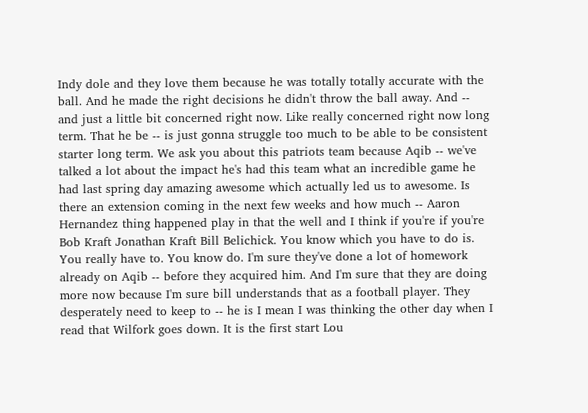Indy dole and they love them because he was totally totally accurate with the ball. And he made the right decisions he didn't throw the ball away. And -- and just a little bit concerned right now. Like really concerned right now long term. That he be -- is just gonna struggle too much to be able to be consistent starter long term. We ask you about this patriots team because Aqib -- we've talked a lot about the impact he's had this team what an incredible game he had last spring day amazing awesome which actually led us to awesome. Is there an extension coming in the next few weeks and how much -- Aaron Hernandez thing happened play in that the well and I think if you're if you're Bob Kraft Jonathan Kraft Bill Belichick. You know which you have to do is. You really have to. You know do. I'm sure they've done a lot of homework already on Aqib -- before they acquired him. And I'm sure that they are doing more now because I'm sure bill understands that as a football player. They desperately need to keep to -- he is I mean I was thinking the other day when I read that Wilfork goes down. It is the first start Lou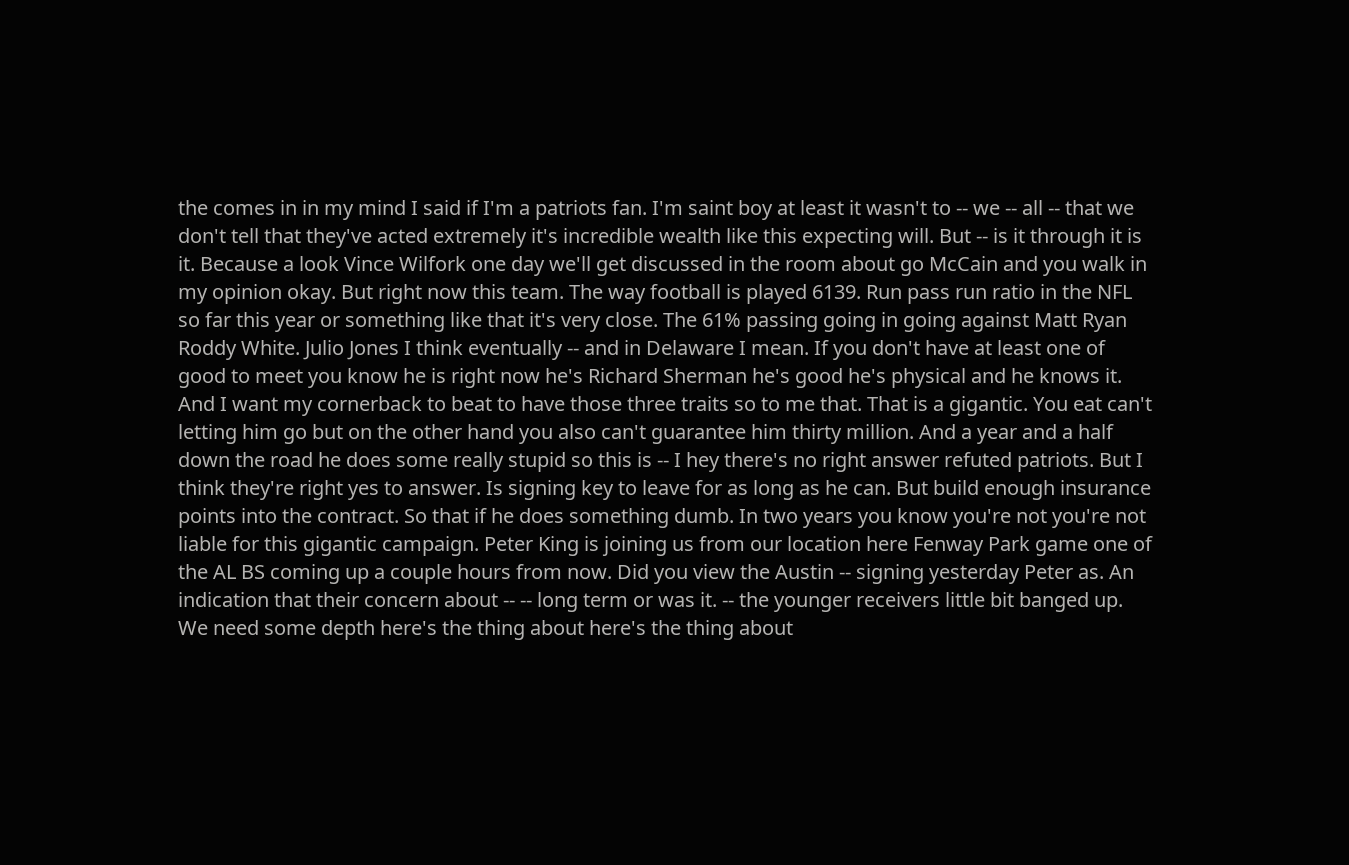the comes in in my mind I said if I'm a patriots fan. I'm saint boy at least it wasn't to -- we -- all -- that we don't tell that they've acted extremely it's incredible wealth like this expecting will. But -- is it through it is it. Because a look Vince Wilfork one day we'll get discussed in the room about go McCain and you walk in my opinion okay. But right now this team. The way football is played 6139. Run pass run ratio in the NFL so far this year or something like that it's very close. The 61% passing going in going against Matt Ryan Roddy White. Julio Jones I think eventually -- and in Delaware I mean. If you don't have at least one of good to meet you know he is right now he's Richard Sherman he's good he's physical and he knows it. And I want my cornerback to beat to have those three traits so to me that. That is a gigantic. You eat can't letting him go but on the other hand you also can't guarantee him thirty million. And a year and a half down the road he does some really stupid so this is -- I hey there's no right answer refuted patriots. But I think they're right yes to answer. Is signing key to leave for as long as he can. But build enough insurance points into the contract. So that if he does something dumb. In two years you know you're not you're not liable for this gigantic campaign. Peter King is joining us from our location here Fenway Park game one of the AL BS coming up a couple hours from now. Did you view the Austin -- signing yesterday Peter as. An indication that their concern about -- -- long term or was it. -- the younger receivers little bit banged up. We need some depth here's the thing about here's the thing about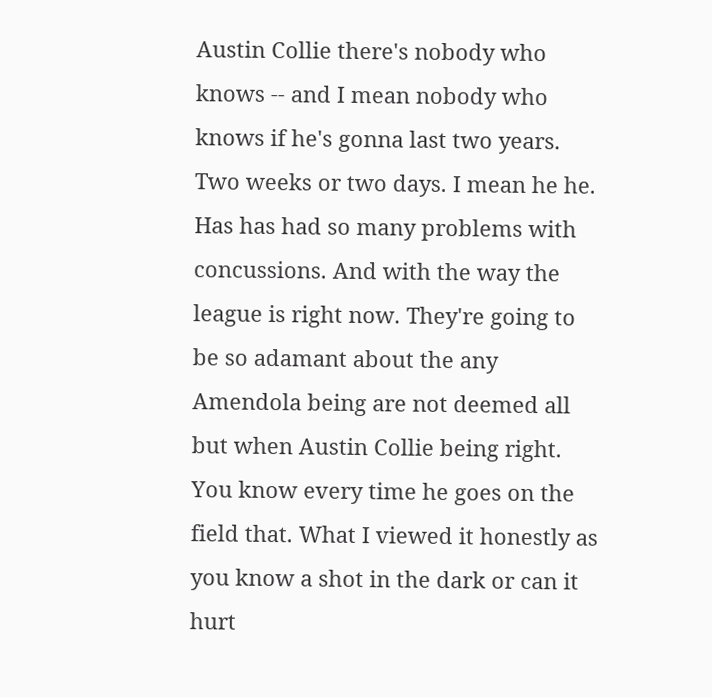Austin Collie there's nobody who knows -- and I mean nobody who knows if he's gonna last two years. Two weeks or two days. I mean he he. Has has had so many problems with concussions. And with the way the league is right now. They're going to be so adamant about the any Amendola being are not deemed all but when Austin Collie being right. You know every time he goes on the field that. What I viewed it honestly as you know a shot in the dark or can it hurt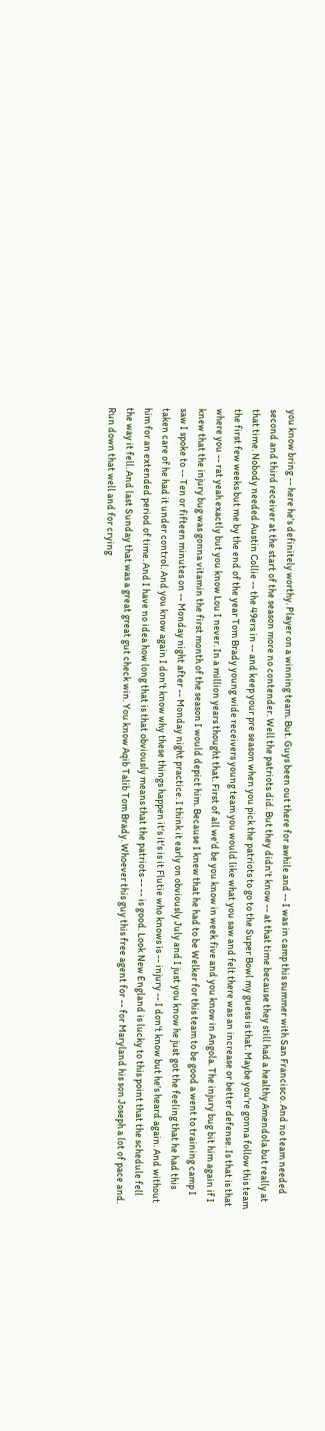you know bring -- here he's definitely worthy. Player on a winning team. But. Guys been out there for awhile and -- I was in camp this summer with San Francisco. And no team needed second and third receiver at the start of the season more no contender. Well the patriots did. But they didn't know -- at that time because they still had a healthy Amendola but really at that time. Nobody needed Austin Collie -- the 49ers in -- and keep your pre season when you pick the patriots to go to the Super Bowl my guess is that. Maybe you're gonna follow this team the first few weeks but me by the end of the year Tom Brady young wide receivers young team you would like what you saw and felt there was an increase or better defense. Is that is that where you -- rat yeah exactly but you know Lou I never. In a million years thought that. First of all we'd be you know in week five and you know in Angola. The injury bug bit him again if I knew that the injury bug was gonna vitamin the first month of the season I would depict him. Because I knew that he had to be Welker for this team to be good a went to training camp I saw I spoke to -- Ten or fifteen minutes on -- Monday night after -- Monday night practice. I think it early on obviously July and I just you know he just got the feeling that he had this taken care of he had it under control. And you know again I don't know why these things happen it's it's is it Flutie who knows is -- injury -- I don't know but he's heard again. And without him for an extended period of time. And I have no idea how long that is that obviously means that the patriots -- -- is good. Look New England is lucky to this point that the schedule fell the way it fell. And last Sunday that was a great great gut check win. You know Aqib Talib Tom Brady. Whoever this guy this free agent for -- for Maryland his son Joseph a lot of pace and. Run down that well and for crying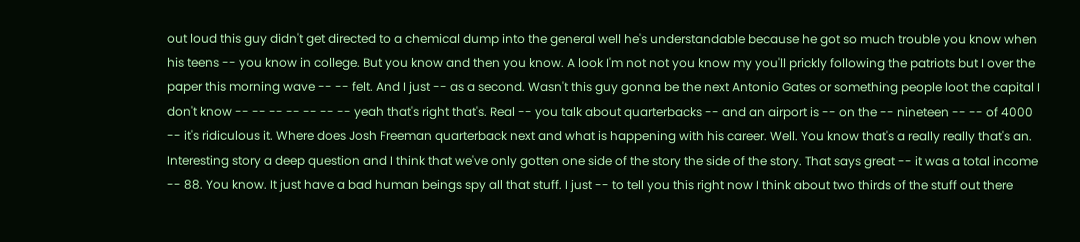out loud this guy didn't get directed to a chemical dump into the general well he's understandable because he got so much trouble you know when his teens -- you know in college. But you know and then you know. A look I'm not not you know my you'll prickly following the patriots but I over the paper this morning wave -- -- felt. And I just -- as a second. Wasn't this guy gonna be the next Antonio Gates or something people loot the capital I don't know -- -- -- -- -- -- -- yeah that's right that's. Real -- you talk about quarterbacks -- and an airport is -- on the -- nineteen -- -- of 4000 -- it's ridiculous it. Where does Josh Freeman quarterback next and what is happening with his career. Well. You know that's a really really that's an. Interesting story a deep question and I think that we've only gotten one side of the story the side of the story. That says great -- it was a total income -- 88. You know. It just have a bad human beings spy all that stuff. I just -- to tell you this right now I think about two thirds of the stuff out there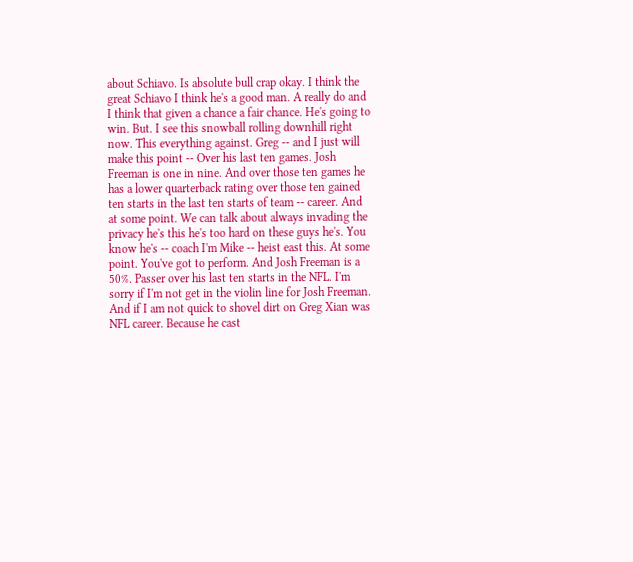about Schiavo. Is absolute bull crap okay. I think the great Schiavo I think he's a good man. A really do and I think that given a chance a fair chance. He's going to win. But. I see this snowball rolling downhill right now. This everything against. Greg -- and I just will make this point -- Over his last ten games. Josh Freeman is one in nine. And over those ten games he has a lower quarterback rating over those ten gained ten starts in the last ten starts of team -- career. And at some point. We can talk about always invading the privacy he's this he's too hard on these guys he's. You know he's -- coach I'm Mike -- heist east this. At some point. You've got to perform. And Josh Freeman is a 50%. Passer over his last ten starts in the NFL. I'm sorry if I'm not get in the violin line for Josh Freeman. And if I am not quick to shovel dirt on Greg Xian was NFL career. Because he cast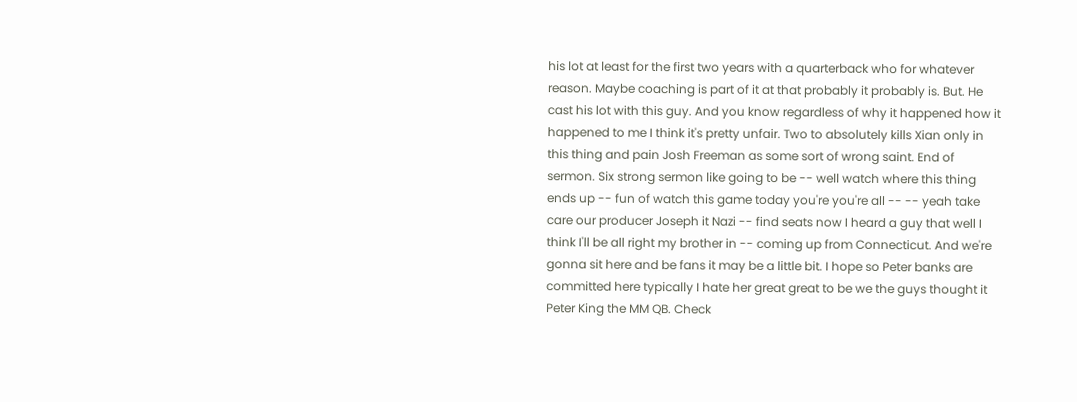his lot at least for the first two years with a quarterback who for whatever reason. Maybe coaching is part of it at that probably it probably is. But. He cast his lot with this guy. And you know regardless of why it happened how it happened to me I think it's pretty unfair. Two to absolutely kills Xian only in this thing and pain Josh Freeman as some sort of wrong saint. End of sermon. Six strong sermon like going to be -- well watch where this thing ends up -- fun of watch this game today you're you're all -- -- yeah take care our producer Joseph it Nazi -- find seats now I heard a guy that well I think I'll be all right my brother in -- coming up from Connecticut. And we're gonna sit here and be fans it may be a little bit. I hope so Peter banks are committed here typically I hate her great great to be we the guys thought it Peter King the MM QB. Check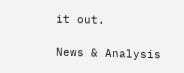it out.

News & Analysis